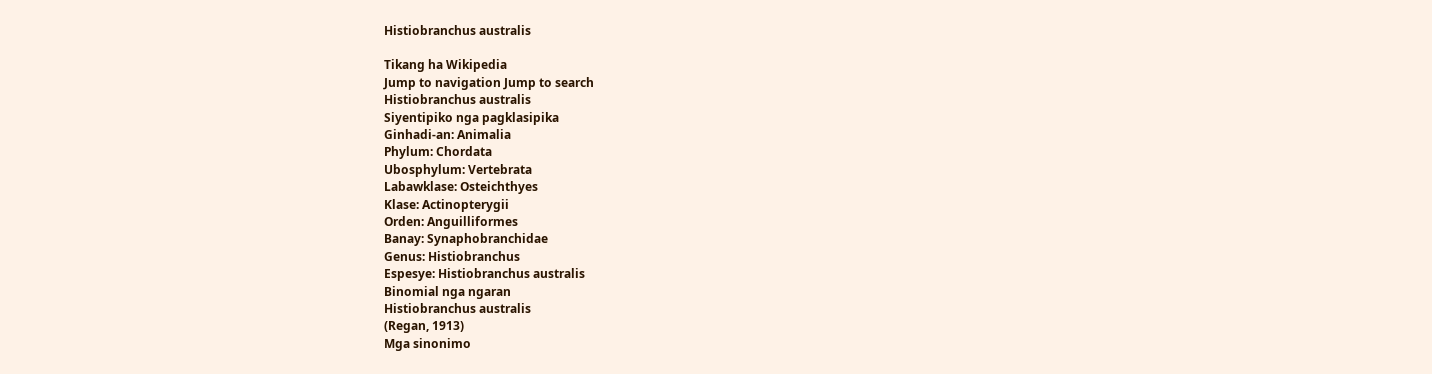Histiobranchus australis

Tikang ha Wikipedia
Jump to navigation Jump to search
Histiobranchus australis
Siyentipiko nga pagklasipika
Ginhadi-an: Animalia
Phylum: Chordata
Ubosphylum: Vertebrata
Labawklase: Osteichthyes
Klase: Actinopterygii
Orden: Anguilliformes
Banay: Synaphobranchidae
Genus: Histiobranchus
Espesye: Histiobranchus australis
Binomial nga ngaran
Histiobranchus australis
(Regan, 1913)
Mga sinonimo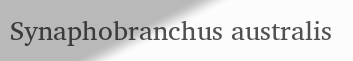Synaphobranchus australis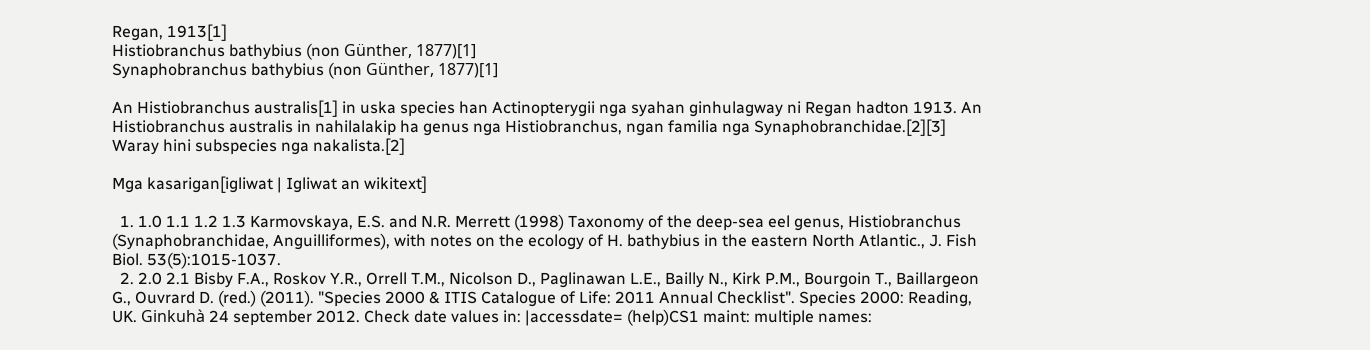Regan, 1913[1]
Histiobranchus bathybius (non Günther, 1877)[1]
Synaphobranchus bathybius (non Günther, 1877)[1]

An Histiobranchus australis[1] in uska species han Actinopterygii nga syahan ginhulagway ni Regan hadton 1913. An Histiobranchus australis in nahilalakip ha genus nga Histiobranchus, ngan familia nga Synaphobranchidae.[2][3] Waray hini subspecies nga nakalista.[2]

Mga kasarigan[igliwat | Igliwat an wikitext]

  1. 1.0 1.1 1.2 1.3 Karmovskaya, E.S. and N.R. Merrett (1998) Taxonomy of the deep-sea eel genus, Histiobranchus (Synaphobranchidae, Anguilliformes), with notes on the ecology of H. bathybius in the eastern North Atlantic., J. Fish Biol. 53(5):1015-1037.
  2. 2.0 2.1 Bisby F.A., Roskov Y.R., Orrell T.M., Nicolson D., Paglinawan L.E., Bailly N., Kirk P.M., Bourgoin T., Baillargeon G., Ouvrard D. (red.) (2011). "Species 2000 & ITIS Catalogue of Life: 2011 Annual Checklist". Species 2000: Reading, UK. Ginkuhà 24 september 2012. Check date values in: |accessdate= (help)CS1 maint: multiple names: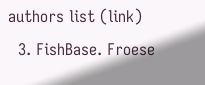authors list (link)
  3. FishBase. Froese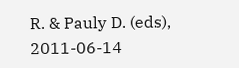R. & Pauly D. (eds), 2011-06-14